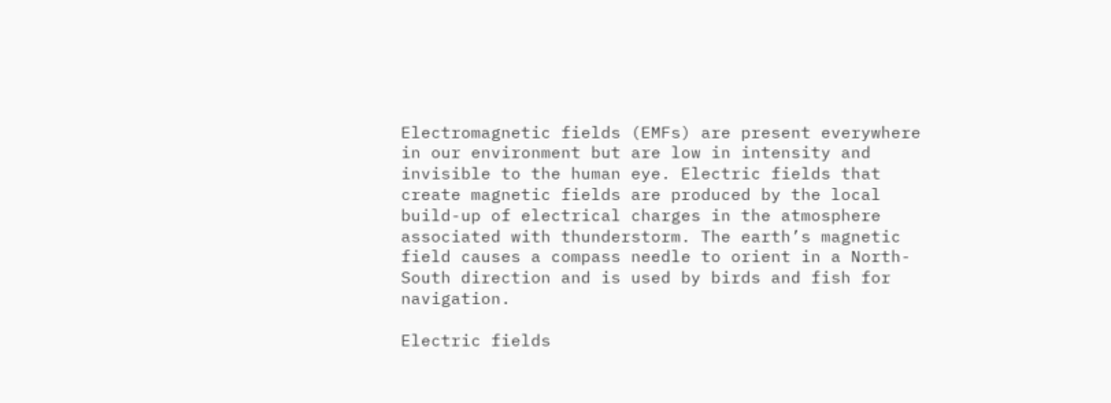Electromagnetic fields (EMFs) are present everywhere in our environment but are low in intensity and invisible to the human eye. Electric fields that create magnetic fields are produced by the local build-up of electrical charges in the atmosphere associated with thunderstorm. The earth’s magnetic field causes a compass needle to orient in a North-South direction and is used by birds and fish for navigation.

Electric fields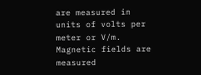are measured in units of volts per meter or V/m. Magnetic fields are measured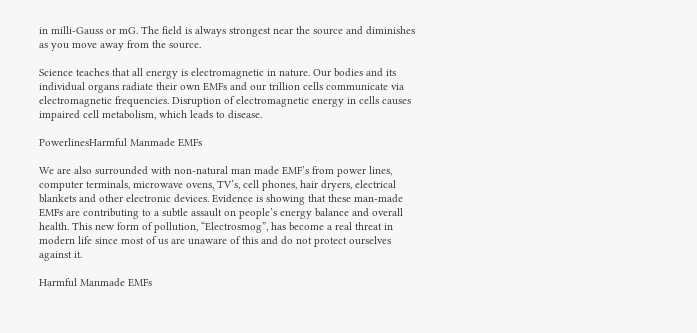in milli-Gauss or mG. The field is always strongest near the source and diminishes as you move away from the source.

Science teaches that all energy is electromagnetic in nature. Our bodies and its individual organs radiate their own EMFs and our trillion cells communicate via electromagnetic frequencies. Disruption of electromagnetic energy in cells causes impaired cell metabolism, which leads to disease.

PowerlinesHarmful Manmade EMFs

We are also surrounded with non-natural man made EMF’s from power lines, computer terminals, microwave ovens, TV’s, cell phones, hair dryers, electrical blankets and other electronic devices. Evidence is showing that these man-made EMFs are contributing to a subtle assault on people’s energy balance and overall health. This new form of pollution, “Electrosmog”, has become a real threat in modern life since most of us are unaware of this and do not protect ourselves against it.

Harmful Manmade EMFs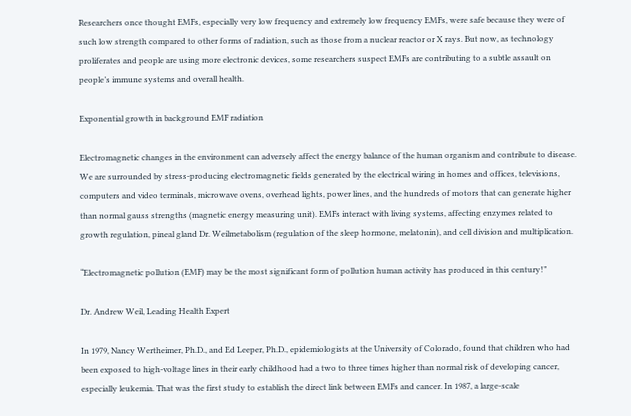Researchers once thought EMFs, especially very low frequency and extremely low frequency EMFs, were safe because they were of such low strength compared to other forms of radiation, such as those from a nuclear reactor or X rays. But now, as technology proliferates and people are using more electronic devices, some researchers suspect EMFs are contributing to a subtle assault on people’s immune systems and overall health.

Exponential growth in background EMF radiation

Electromagnetic changes in the environment can adversely affect the energy balance of the human organism and contribute to disease. We are surrounded by stress-producing electromagnetic fields generated by the electrical wiring in homes and offices, televisions, computers and video terminals, microwave ovens, overhead lights, power lines, and the hundreds of motors that can generate higher than normal gauss strengths (magnetic energy measuring unit). EMFs interact with living systems, affecting enzymes related to growth regulation, pineal gland Dr. Weilmetabolism (regulation of the sleep hormone, melatonin), and cell division and multiplication.

“Electromagnetic pollution (EMF) may be the most significant form of pollution human activity has produced in this century!”

Dr. Andrew Weil, Leading Health Expert

In 1979, Nancy Wertheimer, Ph.D., and Ed Leeper, Ph.D., epidemiologists at the University of Colorado, found that children who had been exposed to high-voltage lines in their early childhood had a two to three times higher than normal risk of developing cancer, especially leukemia. That was the first study to establish the direct link between EMFs and cancer. In 1987, a large-scale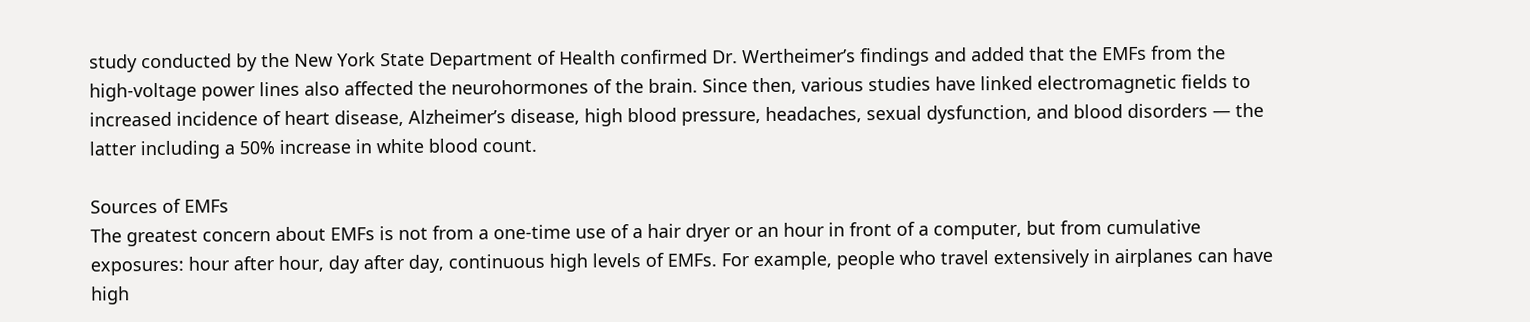study conducted by the New York State Department of Health confirmed Dr. Wertheimer’s findings and added that the EMFs from the high-voltage power lines also affected the neurohormones of the brain. Since then, various studies have linked electromagnetic fields to increased incidence of heart disease, Alzheimer’s disease, high blood pressure, headaches, sexual dysfunction, and blood disorders — the latter including a 50% increase in white blood count.

Sources of EMFs
The greatest concern about EMFs is not from a one-time use of a hair dryer or an hour in front of a computer, but from cumulative exposures: hour after hour, day after day, continuous high levels of EMFs. For example, people who travel extensively in airplanes can have high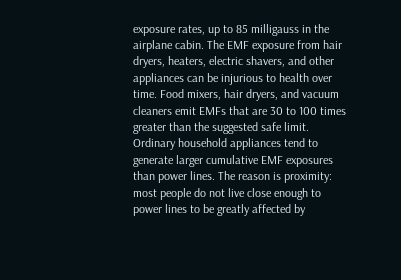exposure rates, up to 85 milligauss in the airplane cabin. The EMF exposure from hair dryers, heaters, electric shavers, and other appliances can be injurious to health over time. Food mixers, hair dryers, and vacuum cleaners emit EMFs that are 30 to 100 times greater than the suggested safe limit. Ordinary household appliances tend to generate larger cumulative EMF exposures than power lines. The reason is proximity: most people do not live close enough to power lines to be greatly affected by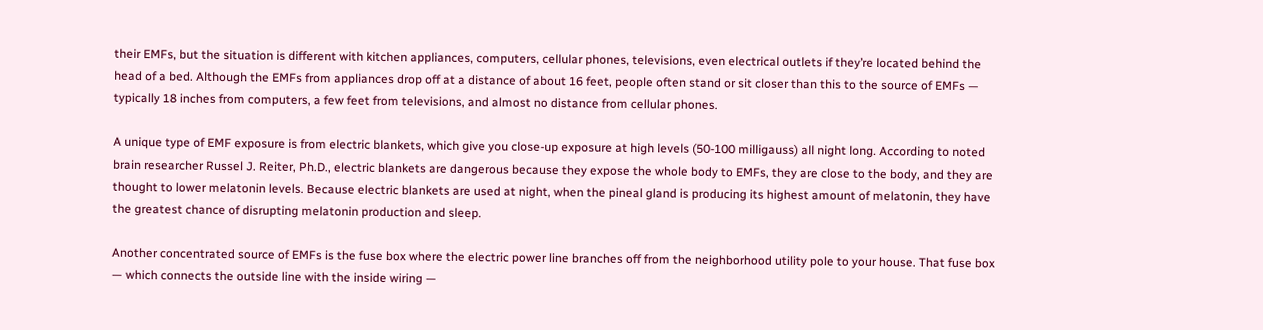their EMFs, but the situation is different with kitchen appliances, computers, cellular phones, televisions, even electrical outlets if they’re located behind the head of a bed. Although the EMFs from appliances drop off at a distance of about 16 feet, people often stand or sit closer than this to the source of EMFs — typically 18 inches from computers, a few feet from televisions, and almost no distance from cellular phones.

A unique type of EMF exposure is from electric blankets, which give you close-up exposure at high levels (50-100 milligauss) all night long. According to noted brain researcher Russel J. Reiter, Ph.D., electric blankets are dangerous because they expose the whole body to EMFs, they are close to the body, and they are thought to lower melatonin levels. Because electric blankets are used at night, when the pineal gland is producing its highest amount of melatonin, they have the greatest chance of disrupting melatonin production and sleep.

Another concentrated source of EMFs is the fuse box where the electric power line branches off from the neighborhood utility pole to your house. That fuse box — which connects the outside line with the inside wiring —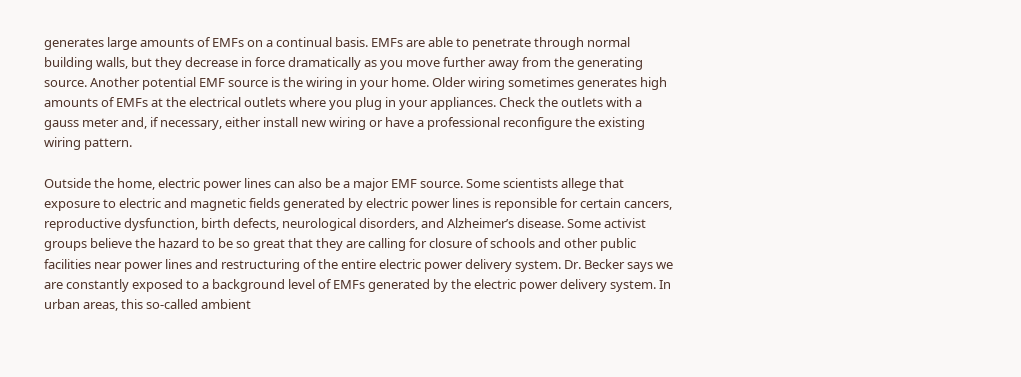generates large amounts of EMFs on a continual basis. EMFs are able to penetrate through normal building walls, but they decrease in force dramatically as you move further away from the generating source. Another potential EMF source is the wiring in your home. Older wiring sometimes generates high amounts of EMFs at the electrical outlets where you plug in your appliances. Check the outlets with a gauss meter and, if necessary, either install new wiring or have a professional reconfigure the existing wiring pattern.

Outside the home, electric power lines can also be a major EMF source. Some scientists allege that exposure to electric and magnetic fields generated by electric power lines is reponsible for certain cancers, reproductive dysfunction, birth defects, neurological disorders, and Alzheimer’s disease. Some activist groups believe the hazard to be so great that they are calling for closure of schools and other public facilities near power lines and restructuring of the entire electric power delivery system. Dr. Becker says we are constantly exposed to a background level of EMFs generated by the electric power delivery system. In urban areas, this so-called ambient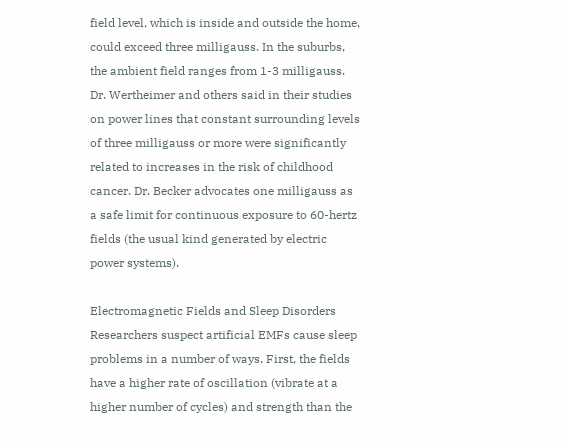field level, which is inside and outside the home, could exceed three milligauss. In the suburbs, the ambient field ranges from 1-3 milligauss. Dr. Wertheimer and others said in their studies on power lines that constant surrounding levels of three milligauss or more were significantly related to increases in the risk of childhood cancer. Dr. Becker advocates one milligauss as a safe limit for continuous exposure to 60-hertz fields (the usual kind generated by electric power systems).

Electromagnetic Fields and Sleep Disorders
Researchers suspect artificial EMFs cause sleep problems in a number of ways. First, the fields have a higher rate of oscillation (vibrate at a higher number of cycles) and strength than the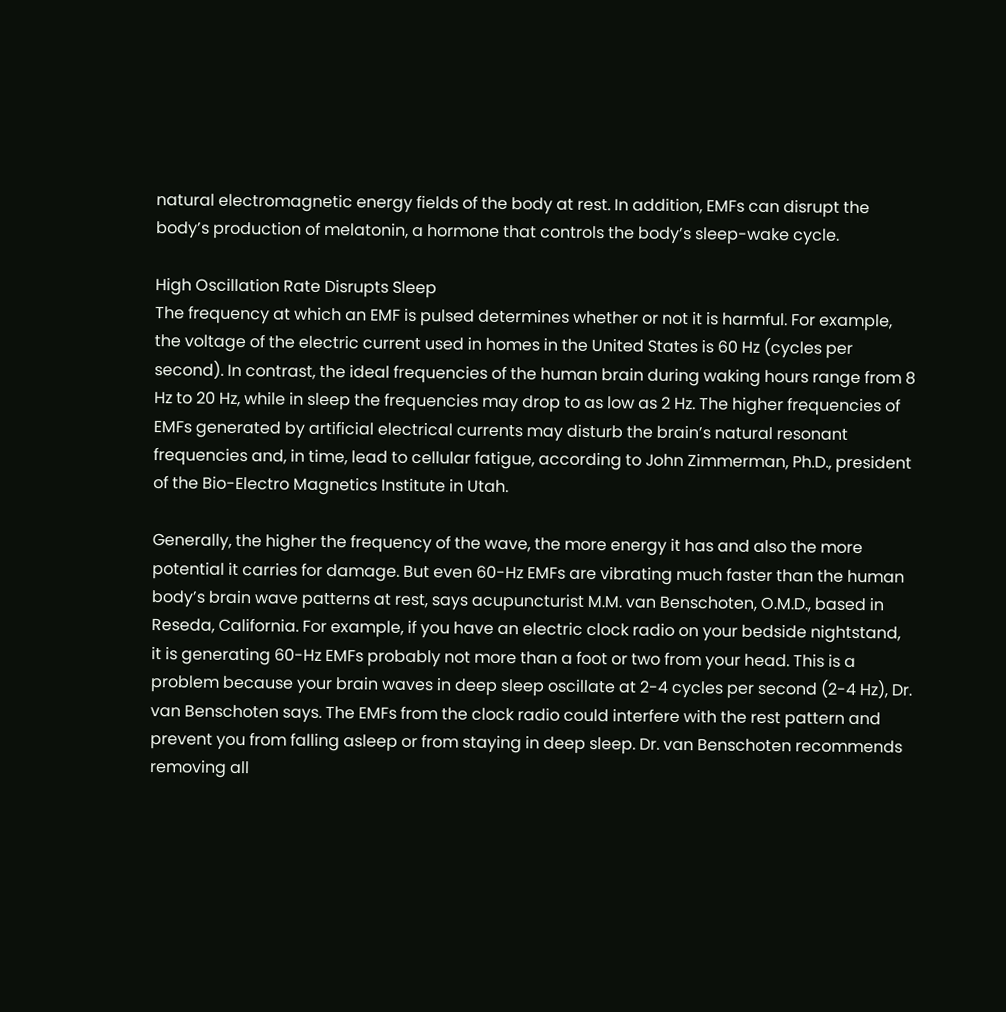natural electromagnetic energy fields of the body at rest. In addition, EMFs can disrupt the body’s production of melatonin, a hormone that controls the body’s sleep-wake cycle.

High Oscillation Rate Disrupts Sleep
The frequency at which an EMF is pulsed determines whether or not it is harmful. For example, the voltage of the electric current used in homes in the United States is 60 Hz (cycles per second). In contrast, the ideal frequencies of the human brain during waking hours range from 8 Hz to 20 Hz, while in sleep the frequencies may drop to as low as 2 Hz. The higher frequencies of EMFs generated by artificial electrical currents may disturb the brain’s natural resonant frequencies and, in time, lead to cellular fatigue, according to John Zimmerman, Ph.D., president of the Bio-Electro Magnetics Institute in Utah.

Generally, the higher the frequency of the wave, the more energy it has and also the more potential it carries for damage. But even 60-Hz EMFs are vibrating much faster than the human body’s brain wave patterns at rest, says acupuncturist M.M. van Benschoten, O.M.D., based in Reseda, California. For example, if you have an electric clock radio on your bedside nightstand, it is generating 60-Hz EMFs probably not more than a foot or two from your head. This is a problem because your brain waves in deep sleep oscillate at 2-4 cycles per second (2-4 Hz), Dr. van Benschoten says. The EMFs from the clock radio could interfere with the rest pattern and prevent you from falling asleep or from staying in deep sleep. Dr. van Benschoten recommends removing all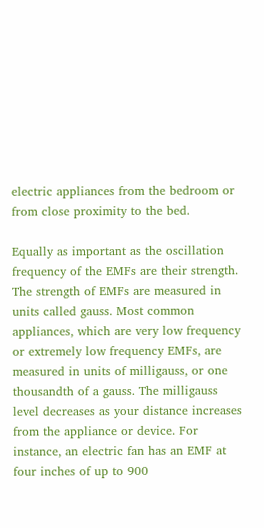electric appliances from the bedroom or from close proximity to the bed.

Equally as important as the oscillation frequency of the EMFs are their strength. The strength of EMFs are measured in units called gauss. Most common appliances, which are very low frequency or extremely low frequency EMFs, are measured in units of milligauss, or one thousandth of a gauss. The milligauss level decreases as your distance increases from the appliance or device. For instance, an electric fan has an EMF at four inches of up to 900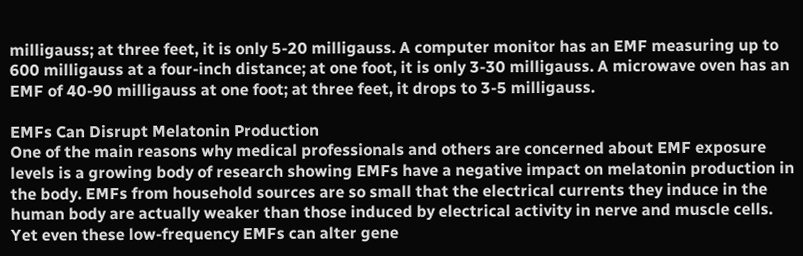milligauss; at three feet, it is only 5-20 milligauss. A computer monitor has an EMF measuring up to 600 milligauss at a four-inch distance; at one foot, it is only 3-30 milligauss. A microwave oven has an EMF of 40-90 milligauss at one foot; at three feet, it drops to 3-5 milligauss.

EMFs Can Disrupt Melatonin Production
One of the main reasons why medical professionals and others are concerned about EMF exposure levels is a growing body of research showing EMFs have a negative impact on melatonin production in the body. EMFs from household sources are so small that the electrical currents they induce in the human body are actually weaker than those induced by electrical activity in nerve and muscle cells. Yet even these low-frequency EMFs can alter gene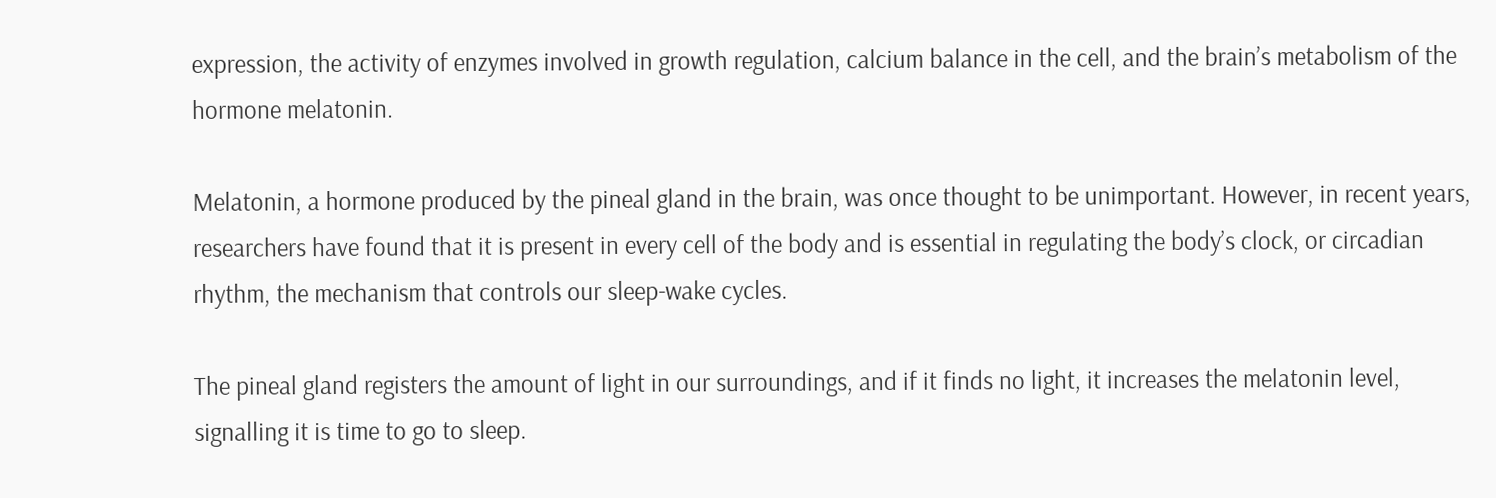expression, the activity of enzymes involved in growth regulation, calcium balance in the cell, and the brain’s metabolism of the hormone melatonin.

Melatonin, a hormone produced by the pineal gland in the brain, was once thought to be unimportant. However, in recent years, researchers have found that it is present in every cell of the body and is essential in regulating the body’s clock, or circadian rhythm, the mechanism that controls our sleep-wake cycles.

The pineal gland registers the amount of light in our surroundings, and if it finds no light, it increases the melatonin level, signalling it is time to go to sleep.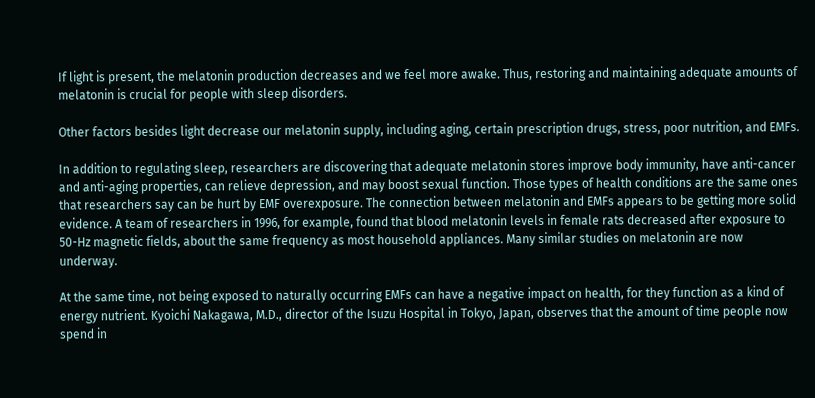If light is present, the melatonin production decreases and we feel more awake. Thus, restoring and maintaining adequate amounts of melatonin is crucial for people with sleep disorders.

Other factors besides light decrease our melatonin supply, including aging, certain prescription drugs, stress, poor nutrition, and EMFs.

In addition to regulating sleep, researchers are discovering that adequate melatonin stores improve body immunity, have anti-cancer and anti-aging properties, can relieve depression, and may boost sexual function. Those types of health conditions are the same ones that researchers say can be hurt by EMF overexposure. The connection between melatonin and EMFs appears to be getting more solid evidence. A team of researchers in 1996, for example, found that blood melatonin levels in female rats decreased after exposure to 50-Hz magnetic fields, about the same frequency as most household appliances. Many similar studies on melatonin are now underway.

At the same time, not being exposed to naturally occurring EMFs can have a negative impact on health, for they function as a kind of energy nutrient. Kyoichi Nakagawa, M.D., director of the Isuzu Hospital in Tokyo, Japan, observes that the amount of time people now spend in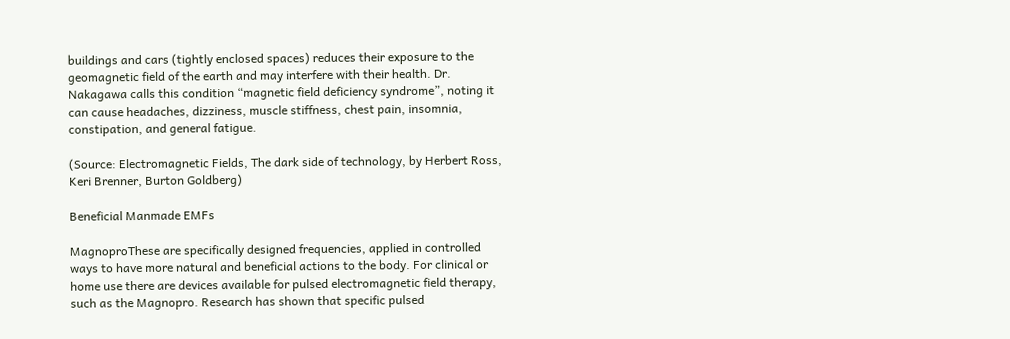buildings and cars (tightly enclosed spaces) reduces their exposure to the geomagnetic field of the earth and may interfere with their health. Dr. Nakagawa calls this condition “magnetic field deficiency syndrome”, noting it can cause headaches, dizziness, muscle stiffness, chest pain, insomnia, constipation, and general fatigue.

(Source: Electromagnetic Fields, The dark side of technology, by Herbert Ross, Keri Brenner, Burton Goldberg)

Beneficial Manmade EMFs

MagnoproThese are specifically designed frequencies, applied in controlled ways to have more natural and beneficial actions to the body. For clinical or home use there are devices available for pulsed electromagnetic field therapy, such as the Magnopro. Research has shown that specific pulsed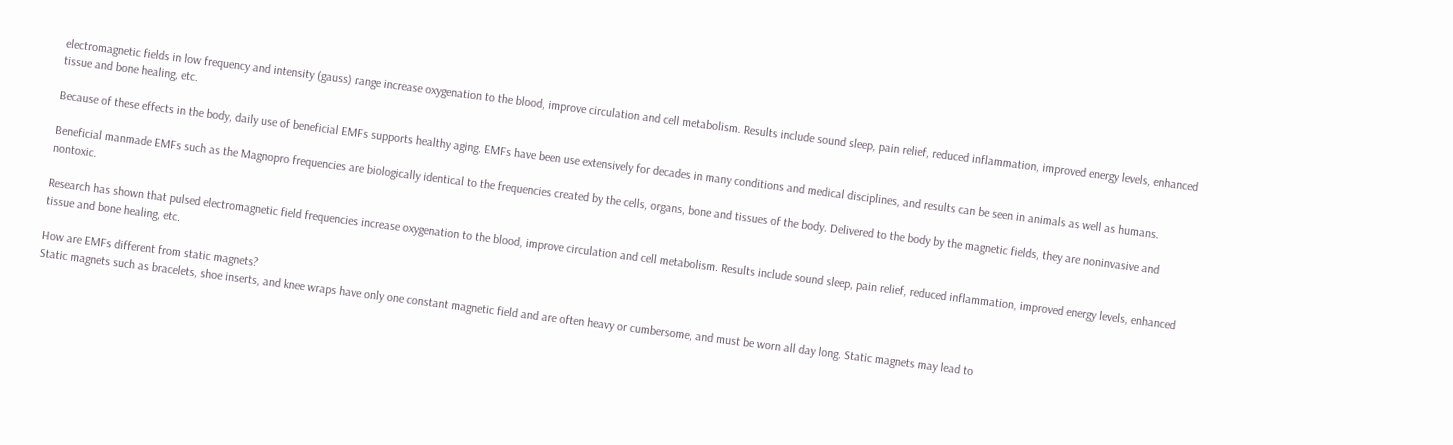electromagnetic fields in low frequency and intensity (gauss) range increase oxygenation to the blood, improve circulation and cell metabolism. Results include sound sleep, pain relief, reduced inflammation, improved energy levels, enhanced tissue and bone healing, etc.

Because of these effects in the body, daily use of beneficial EMFs supports healthy aging. EMFs have been use extensively for decades in many conditions and medical disciplines, and results can be seen in animals as well as humans.

Beneficial manmade EMFs such as the Magnopro frequencies are biologically identical to the frequencies created by the cells, organs, bone and tissues of the body. Delivered to the body by the magnetic fields, they are noninvasive and nontoxic.

Research has shown that pulsed electromagnetic field frequencies increase oxygenation to the blood, improve circulation and cell metabolism. Results include sound sleep, pain relief, reduced inflammation, improved energy levels, enhanced tissue and bone healing, etc.

How are EMFs different from static magnets?
Static magnets such as bracelets, shoe inserts, and knee wraps have only one constant magnetic field and are often heavy or cumbersome, and must be worn all day long. Static magnets may lead to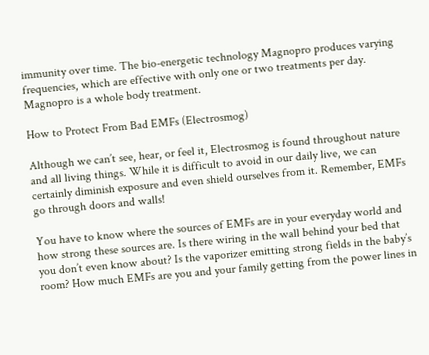immunity over time. The bio-energetic technology Magnopro produces varying frequencies, which are effective with only one or two treatments per day. Magnopro is a whole body treatment.

How to Protect From Bad EMFs (Electrosmog)

Although we can’t see, hear, or feel it, Electrosmog is found throughout nature and all living things. While it is difficult to avoid in our daily live, we can certainly diminish exposure and even shield ourselves from it. Remember, EMFs go through doors and walls!

You have to know where the sources of EMFs are in your everyday world and how strong these sources are. Is there wiring in the wall behind your bed that you don’t even know about? Is the vaporizer emitting strong fields in the baby’s room? How much EMFs are you and your family getting from the power lines in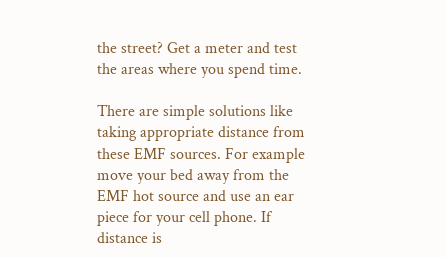the street? Get a meter and test the areas where you spend time.

There are simple solutions like taking appropriate distance from these EMF sources. For example move your bed away from the EMF hot source and use an ear piece for your cell phone. If distance is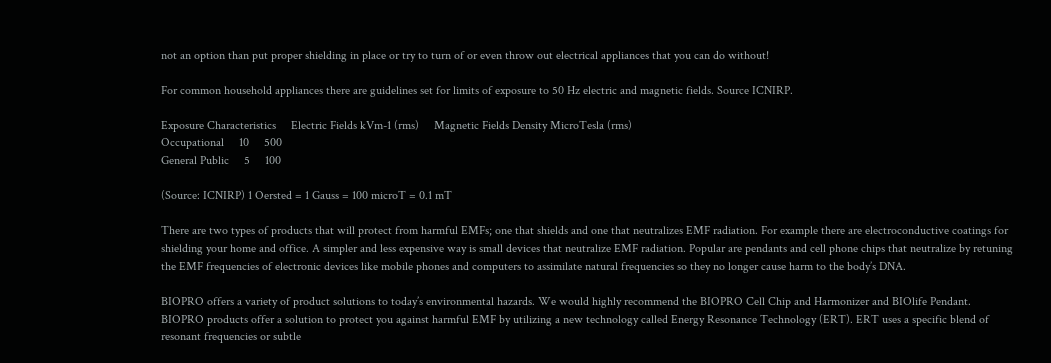not an option than put proper shielding in place or try to turn of or even throw out electrical appliances that you can do without!

For common household appliances there are guidelines set for limits of exposure to 50 Hz electric and magnetic fields. Source ICNIRP.

Exposure Characteristics     Electric Fields kVm-1 (rms)     Magnetic Fields Density MicroTesla (rms)
Occupational     10     500
General Public     5     100

(Source: ICNIRP) 1 Oersted = 1 Gauss = 100 microT = 0.1 mT

There are two types of products that will protect from harmful EMFs; one that shields and one that neutralizes EMF radiation. For example there are electroconductive coatings for shielding your home and office. A simpler and less expensive way is small devices that neutralize EMF radiation. Popular are pendants and cell phone chips that neutralize by retuning the EMF frequencies of electronic devices like mobile phones and computers to assimilate natural frequencies so they no longer cause harm to the body’s DNA.

BIOPRO offers a variety of product solutions to today’s environmental hazards. We would highly recommend the BIOPRO Cell Chip and Harmonizer and BIOlife Pendant. BIOPRO products offer a solution to protect you against harmful EMF by utilizing a new technology called Energy Resonance Technology (ERT). ERT uses a specific blend of resonant frequencies or subtle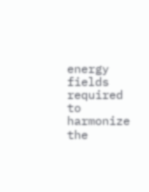energy fields required to harmonize the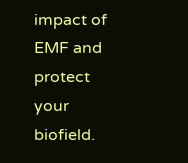impact of EMF and protect your biofield.